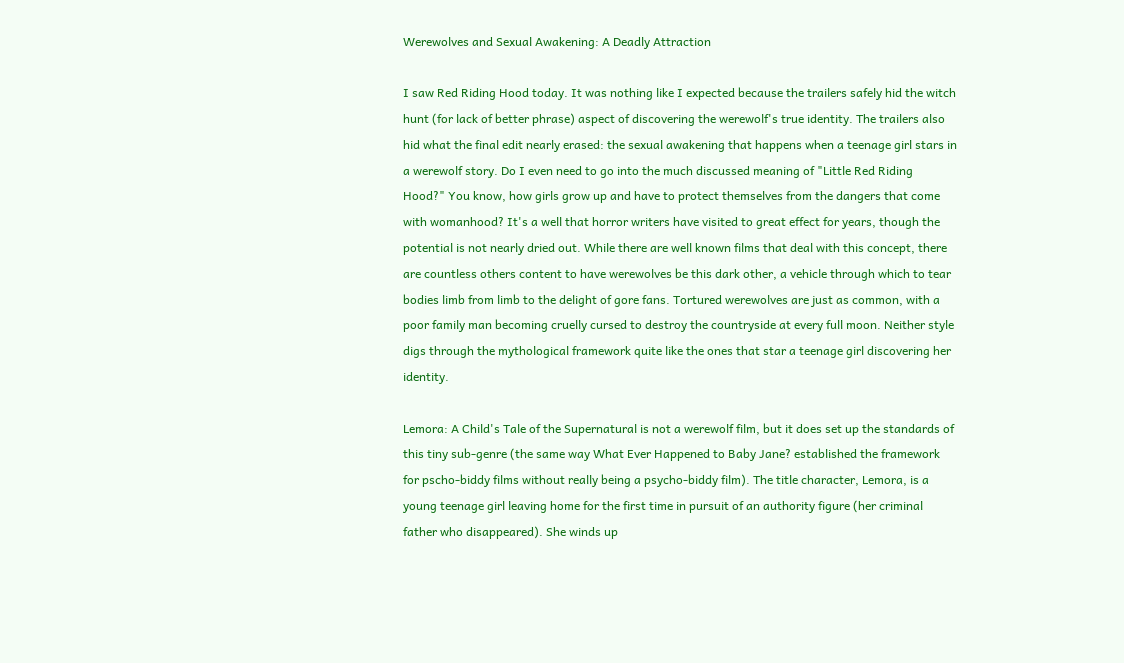Werewolves and Sexual Awakening: A Deadly Attraction

I saw Red Riding Hood today. It was nothing like I expected because the trailers safely hid the witch hunt (for lack of better phrase) aspect of discovering the werewolf's true identity. The trailers also hid what the final edit nearly erased: the sexual awakening that happens when a teenage girl stars in a werewolf story. Do I even need to go into the much discussed meaning of "Little Red Riding Hood?" You know, how girls grow up and have to protect themselves from the dangers that come with womanhood? It's a well that horror writers have visited to great effect for years, though the potential is not nearly dried out. While there are well known films that deal with this concept, there are countless others content to have werewolves be this dark other, a vehicle through which to tear bodies limb from limb to the delight of gore fans. Tortured werewolves are just as common, with a poor family man becoming cruelly cursed to destroy the countryside at every full moon. Neither style digs through the mythological framework quite like the ones that star a teenage girl discovering her identity.

Lemora: A Child's Tale of the Supernatural is not a werewolf film, but it does set up the standards of this tiny sub-genre (the same way What Ever Happened to Baby Jane? established the framework for pscho-biddy films without really being a psycho-biddy film). The title character, Lemora, is a young teenage girl leaving home for the first time in pursuit of an authority figure (her criminal father who disappeared). She winds up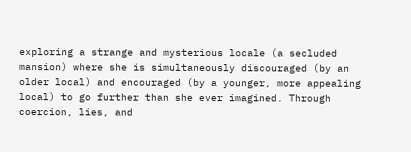exploring a strange and mysterious locale (a secluded mansion) where she is simultaneously discouraged (by an older local) and encouraged (by a younger, more appealing local) to go further than she ever imagined. Through coercion, lies, and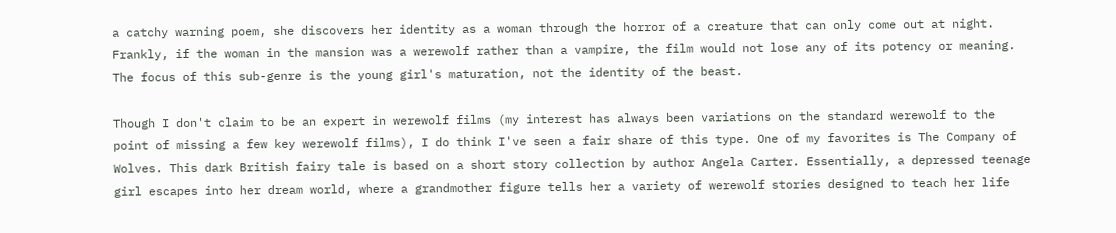a catchy warning poem, she discovers her identity as a woman through the horror of a creature that can only come out at night. Frankly, if the woman in the mansion was a werewolf rather than a vampire, the film would not lose any of its potency or meaning. The focus of this sub-genre is the young girl's maturation, not the identity of the beast.

Though I don't claim to be an expert in werewolf films (my interest has always been variations on the standard werewolf to the point of missing a few key werewolf films), I do think I've seen a fair share of this type. One of my favorites is The Company of Wolves. This dark British fairy tale is based on a short story collection by author Angela Carter. Essentially, a depressed teenage girl escapes into her dream world, where a grandmother figure tells her a variety of werewolf stories designed to teach her life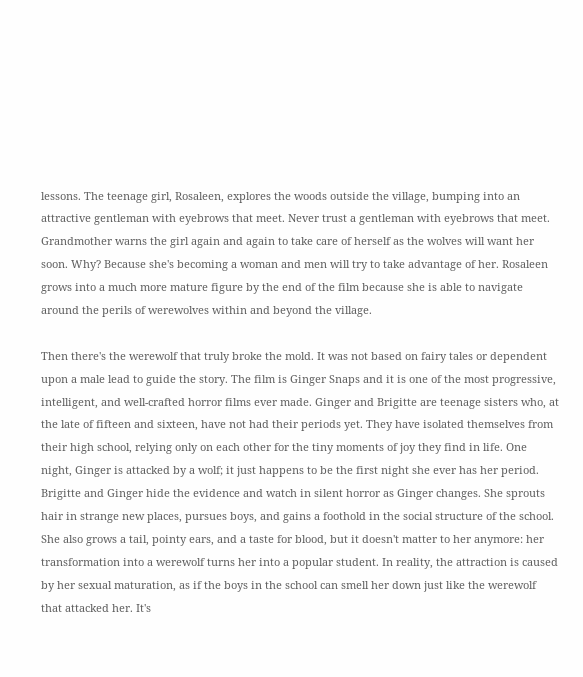lessons. The teenage girl, Rosaleen, explores the woods outside the village, bumping into an attractive gentleman with eyebrows that meet. Never trust a gentleman with eyebrows that meet. Grandmother warns the girl again and again to take care of herself as the wolves will want her soon. Why? Because she's becoming a woman and men will try to take advantage of her. Rosaleen grows into a much more mature figure by the end of the film because she is able to navigate around the perils of werewolves within and beyond the village.

Then there's the werewolf that truly broke the mold. It was not based on fairy tales or dependent upon a male lead to guide the story. The film is Ginger Snaps and it is one of the most progressive, intelligent, and well-crafted horror films ever made. Ginger and Brigitte are teenage sisters who, at the late of fifteen and sixteen, have not had their periods yet. They have isolated themselves from their high school, relying only on each other for the tiny moments of joy they find in life. One night, Ginger is attacked by a wolf; it just happens to be the first night she ever has her period. Brigitte and Ginger hide the evidence and watch in silent horror as Ginger changes. She sprouts hair in strange new places, pursues boys, and gains a foothold in the social structure of the school. She also grows a tail, pointy ears, and a taste for blood, but it doesn't matter to her anymore: her transformation into a werewolf turns her into a popular student. In reality, the attraction is caused by her sexual maturation, as if the boys in the school can smell her down just like the werewolf that attacked her. It's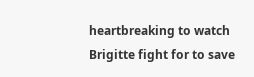heartbreaking to watch Brigitte fight for to save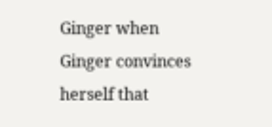Ginger when Ginger convinces herself that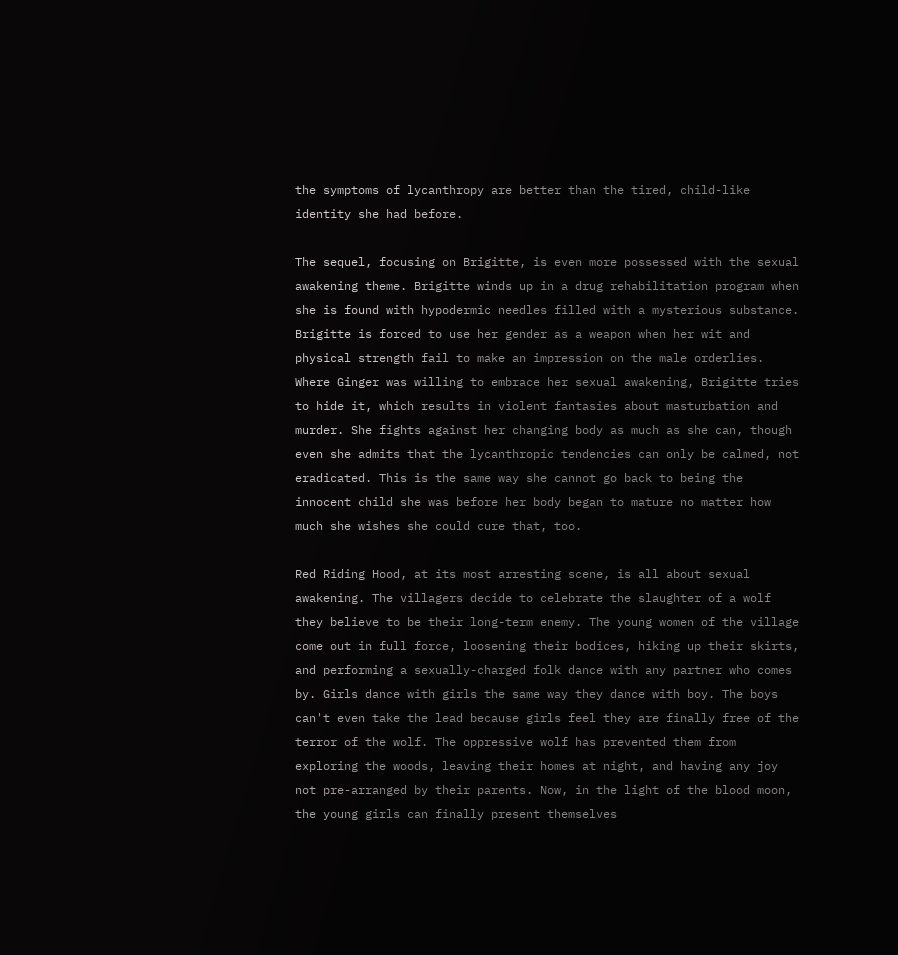the symptoms of lycanthropy are better than the tired, child-like identity she had before.

The sequel, focusing on Brigitte, is even more possessed with the sexual awakening theme. Brigitte winds up in a drug rehabilitation program when she is found with hypodermic needles filled with a mysterious substance. Brigitte is forced to use her gender as a weapon when her wit and physical strength fail to make an impression on the male orderlies. Where Ginger was willing to embrace her sexual awakening, Brigitte tries to hide it, which results in violent fantasies about masturbation and murder. She fights against her changing body as much as she can, though even she admits that the lycanthropic tendencies can only be calmed, not eradicated. This is the same way she cannot go back to being the innocent child she was before her body began to mature no matter how much she wishes she could cure that, too.

Red Riding Hood, at its most arresting scene, is all about sexual awakening. The villagers decide to celebrate the slaughter of a wolf they believe to be their long-term enemy. The young women of the village come out in full force, loosening their bodices, hiking up their skirts, and performing a sexually-charged folk dance with any partner who comes by. Girls dance with girls the same way they dance with boy. The boys can't even take the lead because girls feel they are finally free of the terror of the wolf. The oppressive wolf has prevented them from exploring the woods, leaving their homes at night, and having any joy not pre-arranged by their parents. Now, in the light of the blood moon, the young girls can finally present themselves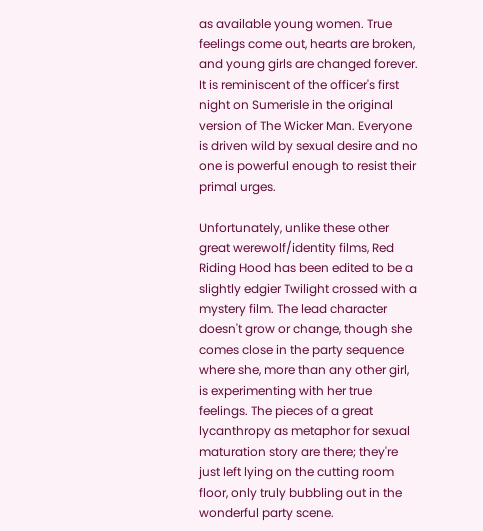as available young women. True feelings come out, hearts are broken, and young girls are changed forever. It is reminiscent of the officer's first night on Sumerisle in the original version of The Wicker Man. Everyone is driven wild by sexual desire and no one is powerful enough to resist their primal urges.

Unfortunately, unlike these other great werewolf/identity films, Red Riding Hood has been edited to be a slightly edgier Twilight crossed with a mystery film. The lead character doesn't grow or change, though she comes close in the party sequence where she, more than any other girl, is experimenting with her true feelings. The pieces of a great lycanthropy as metaphor for sexual maturation story are there; they're just left lying on the cutting room floor, only truly bubbling out in the wonderful party scene.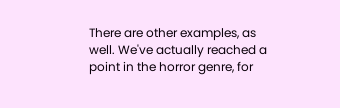There are other examples, as well. We've actually reached a point in the horror genre, for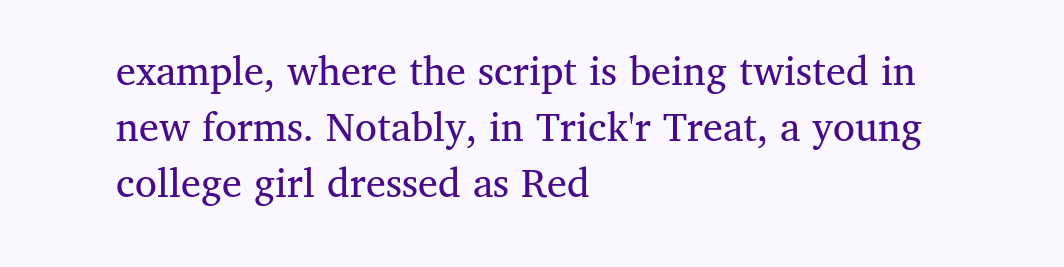example, where the script is being twisted in new forms. Notably, in Trick'r Treat, a young college girl dressed as Red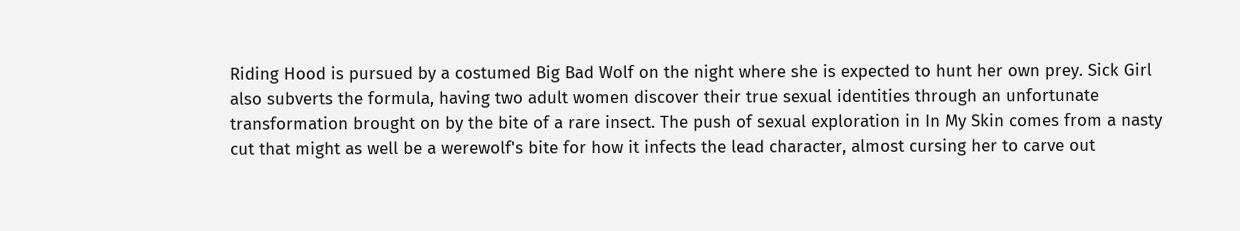Riding Hood is pursued by a costumed Big Bad Wolf on the night where she is expected to hunt her own prey. Sick Girl also subverts the formula, having two adult women discover their true sexual identities through an unfortunate transformation brought on by the bite of a rare insect. The push of sexual exploration in In My Skin comes from a nasty cut that might as well be a werewolf's bite for how it infects the lead character, almost cursing her to carve out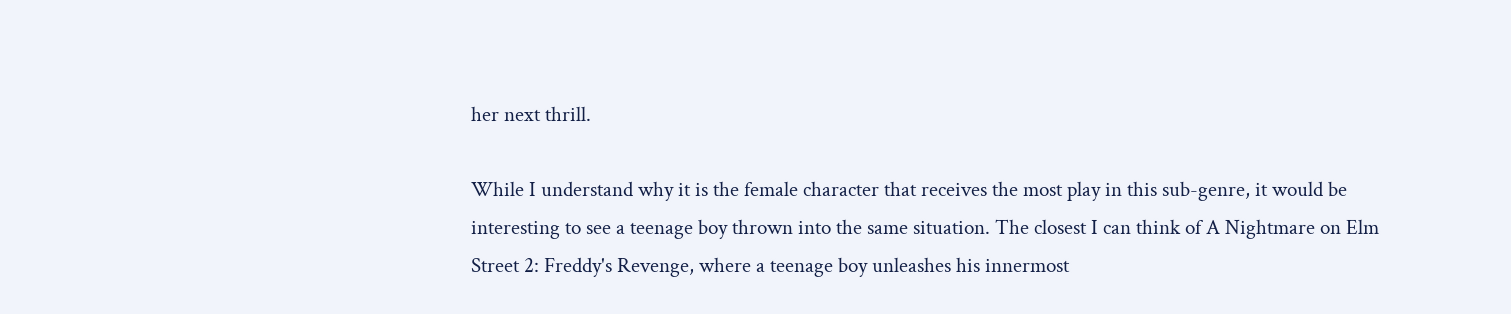her next thrill.

While I understand why it is the female character that receives the most play in this sub-genre, it would be interesting to see a teenage boy thrown into the same situation. The closest I can think of A Nightmare on Elm Street 2: Freddy's Revenge, where a teenage boy unleashes his innermost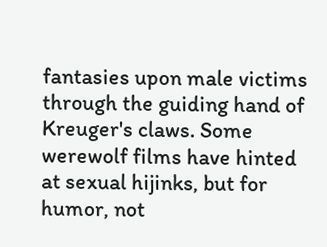fantasies upon male victims through the guiding hand of Kreuger's claws. Some werewolf films have hinted at sexual hijinks, but for humor, not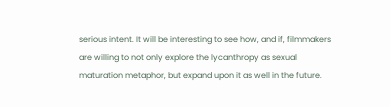serious intent. It will be interesting to see how, and if, filmmakers are willing to not only explore the lycanthropy as sexual maturation metaphor, but expand upon it as well in the future.